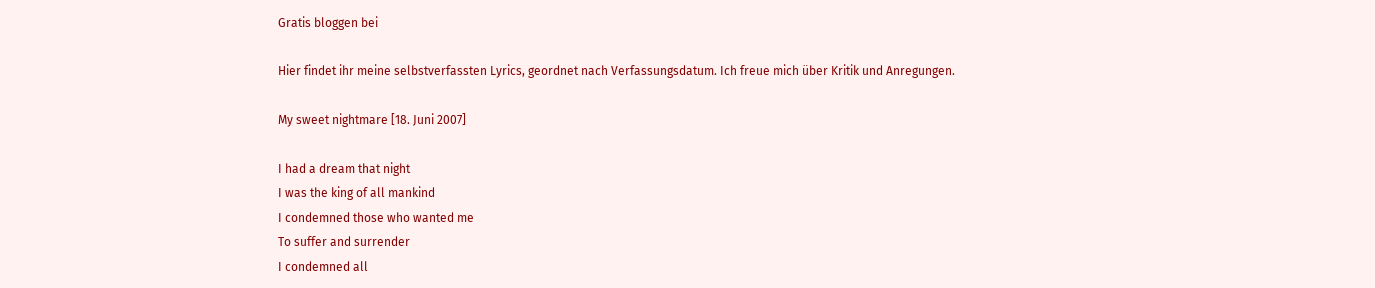Gratis bloggen bei

Hier findet ihr meine selbstverfassten Lyrics, geordnet nach Verfassungsdatum. Ich freue mich über Kritik und Anregungen.

My sweet nightmare [18. Juni 2007]

I had a dream that night
I was the king of all mankind
I condemned those who wanted me
To suffer and surrender
I condemned all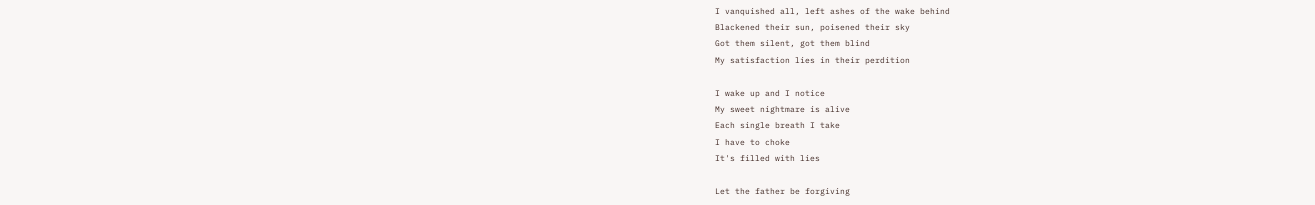I vanquished all, left ashes of the wake behind
Blackened their sun, poisened their sky
Got them silent, got them blind
My satisfaction lies in their perdition

I wake up and I notice
My sweet nightmare is alive
Each single breath I take
I have to choke
It's filled with lies

Let the father be forgiving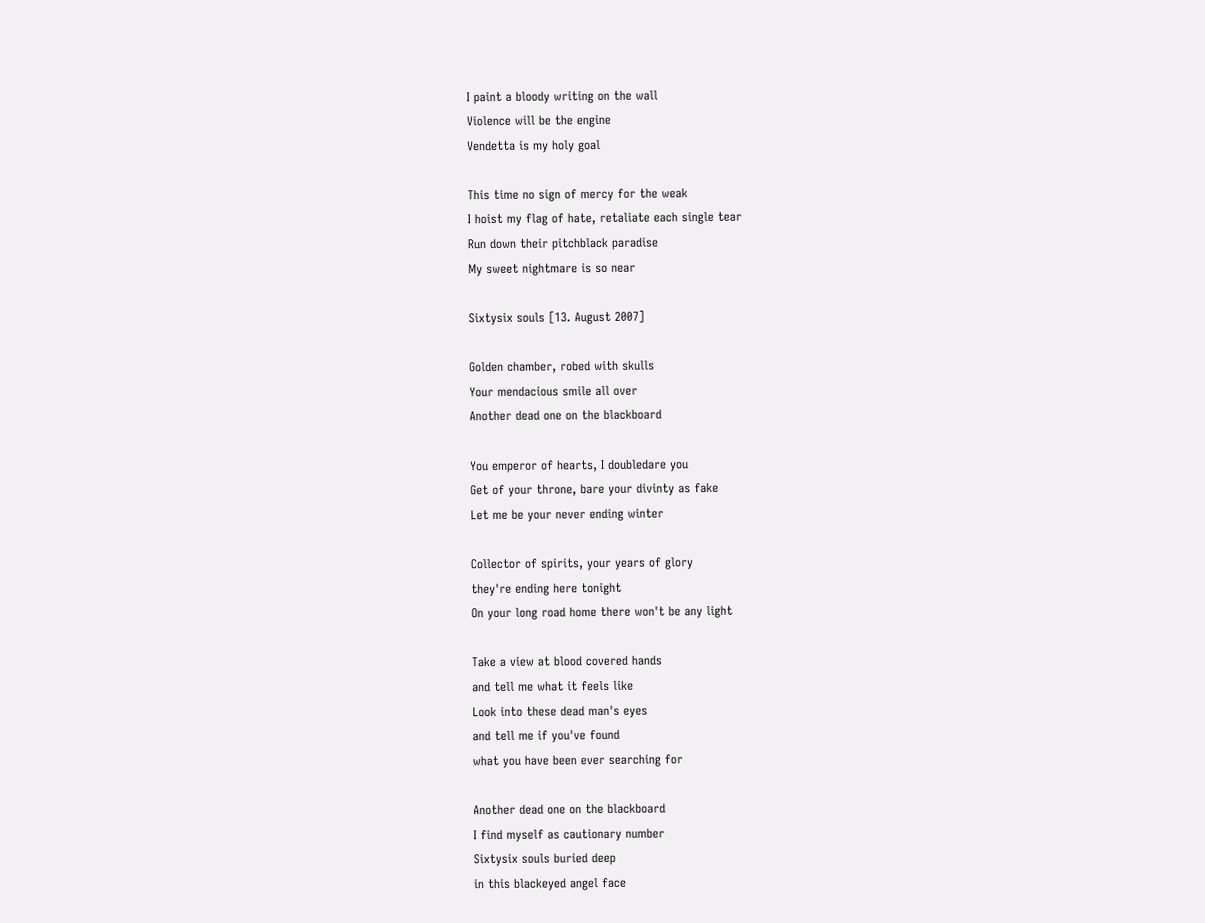I paint a bloody writing on the wall
Violence will be the engine
Vendetta is my holy goal

This time no sign of mercy for the weak
I hoist my flag of hate, retaliate each single tear
Run down their pitchblack paradise
My sweet nightmare is so near

Sixtysix souls [13. August 2007]

Golden chamber, robed with skulls
Your mendacious smile all over
Another dead one on the blackboard

You emperor of hearts, I doubledare you
Get of your throne, bare your divinty as fake
Let me be your never ending winter

Collector of spirits, your years of glory
they're ending here tonight
On your long road home there won't be any light

Take a view at blood covered hands
and tell me what it feels like
Look into these dead man's eyes
and tell me if you've found
what you have been ever searching for

Another dead one on the blackboard
I find myself as cautionary number
Sixtysix souls buried deep
in this blackeyed angel face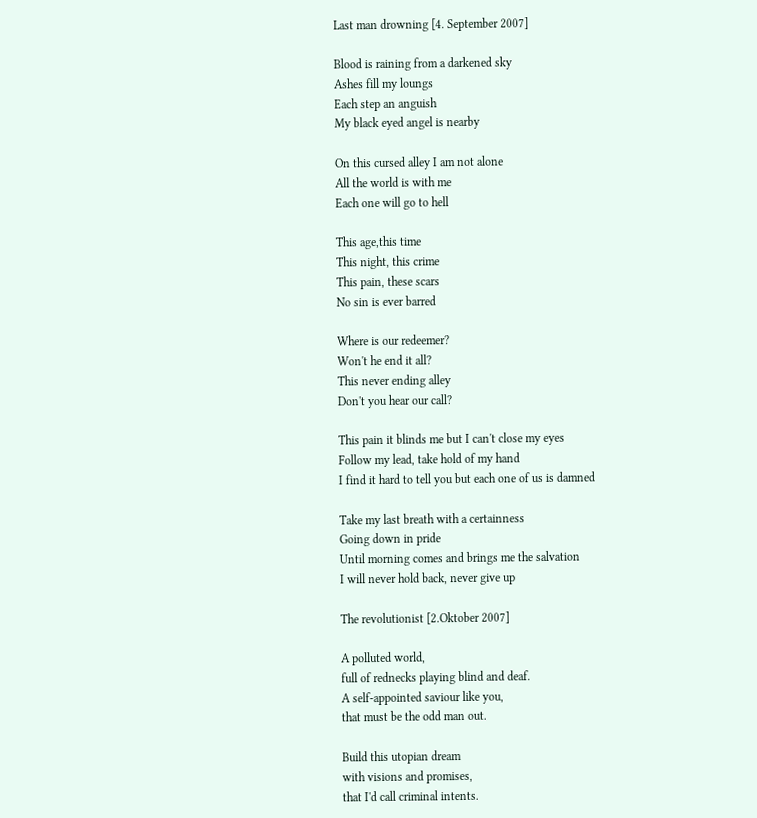Last man drowning [4. September 2007]

Blood is raining from a darkened sky
Ashes fill my loungs
Each step an anguish
My black eyed angel is nearby

On this cursed alley I am not alone
All the world is with me
Each one will go to hell

This age,this time
This night, this crime
This pain, these scars
No sin is ever barred

Where is our redeemer?
Won't he end it all?
This never ending alley
Don't you hear our call?

This pain it blinds me but I can't close my eyes
Follow my lead, take hold of my hand
I find it hard to tell you but each one of us is damned

Take my last breath with a certainness
Going down in pride
Until morning comes and brings me the salvation
I will never hold back, never give up

The revolutionist [2.Oktober 2007]

A polluted world,
full of rednecks playing blind and deaf.
A self-appointed saviour like you,
that must be the odd man out.

Build this utopian dream
with visions and promises,
that I'd call criminal intents.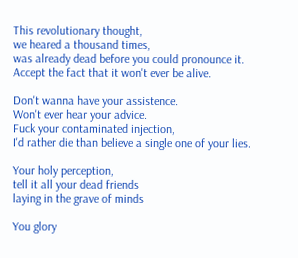This revolutionary thought,
we heared a thousand times,
was already dead before you could pronounce it.
Accept the fact that it won't ever be alive.

Don't wanna have your assistence.
Won't ever hear your advice.
Fuck your contaminated injection,
I'd rather die than believe a single one of your lies.

Your holy perception,
tell it all your dead friends
laying in the grave of minds

You glory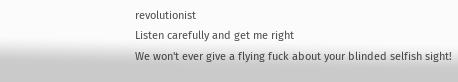revolutionist
Listen carefully and get me right
We won't ever give a flying fuck about your blinded selfish sight!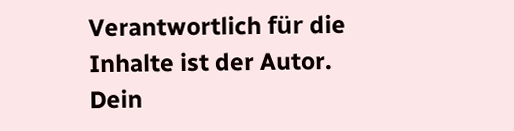Verantwortlich für die Inhalte ist der Autor. Dein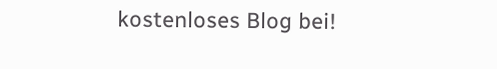kostenloses Blog bei!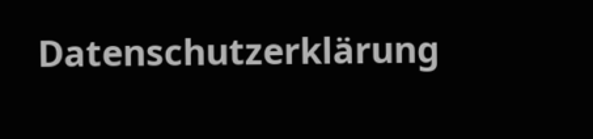Datenschutzerklärung